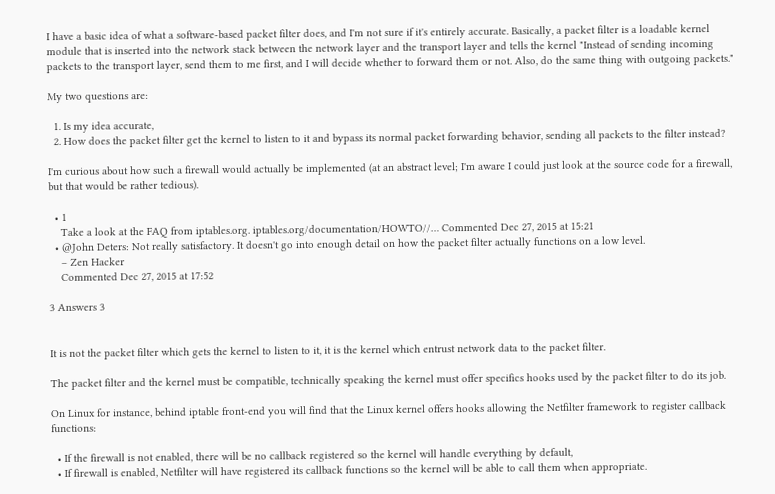I have a basic idea of what a software-based packet filter does, and I'm not sure if it's entirely accurate. Basically, a packet filter is a loadable kernel module that is inserted into the network stack between the network layer and the transport layer and tells the kernel "Instead of sending incoming packets to the transport layer, send them to me first, and I will decide whether to forward them or not. Also, do the same thing with outgoing packets."

My two questions are:

  1. Is my idea accurate,
  2. How does the packet filter get the kernel to listen to it and bypass its normal packet forwarding behavior, sending all packets to the filter instead?

I'm curious about how such a firewall would actually be implemented (at an abstract level; I'm aware I could just look at the source code for a firewall, but that would be rather tedious).

  • 1
    Take a look at the FAQ from iptables.org. iptables.org/documentation/HOWTO//… Commented Dec 27, 2015 at 15:21
  • @John Deters: Not really satisfactory. It doesn't go into enough detail on how the packet filter actually functions on a low level.
    – Zen Hacker
    Commented Dec 27, 2015 at 17:52

3 Answers 3


It is not the packet filter which gets the kernel to listen to it, it is the kernel which entrust network data to the packet filter.

The packet filter and the kernel must be compatible, technically speaking the kernel must offer specifics hooks used by the packet filter to do its job.

On Linux for instance, behind iptable front-end you will find that the Linux kernel offers hooks allowing the Netfilter framework to register callback functions:

  • If the firewall is not enabled, there will be no callback registered so the kernel will handle everything by default,
  • If firewall is enabled, Netfilter will have registered its callback functions so the kernel will be able to call them when appropriate.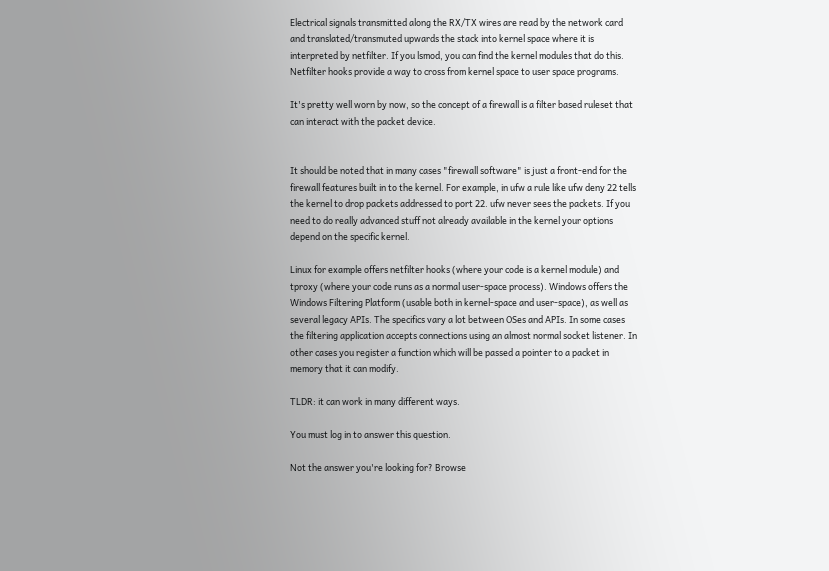Electrical signals transmitted along the RX/TX wires are read by the network card and translated/transmuted upwards the stack into kernel space where it is interpreted by netfilter. If you lsmod, you can find the kernel modules that do this. Netfilter hooks provide a way to cross from kernel space to user space programs.

It's pretty well worn by now, so the concept of a firewall is a filter based ruleset that can interact with the packet device.


It should be noted that in many cases "firewall software" is just a front-end for the firewall features built in to the kernel. For example, in ufw a rule like ufw deny 22 tells the kernel to drop packets addressed to port 22. ufw never sees the packets. If you need to do really advanced stuff not already available in the kernel your options depend on the specific kernel.

Linux for example offers netfilter hooks (where your code is a kernel module) and tproxy (where your code runs as a normal user-space process). Windows offers the Windows Filtering Platform (usable both in kernel-space and user-space), as well as several legacy APIs. The specifics vary a lot between OSes and APIs. In some cases the filtering application accepts connections using an almost normal socket listener. In other cases you register a function which will be passed a pointer to a packet in memory that it can modify.

TLDR: it can work in many different ways.

You must log in to answer this question.

Not the answer you're looking for? Browse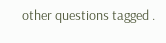other questions tagged .